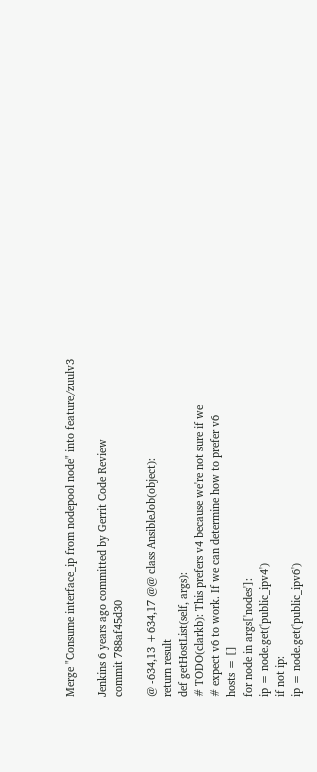Merge "Consume interface_ip from nodepool node" into feature/zuulv3

Jenkins 6 years ago committed by Gerrit Code Review
commit 788af45d30

@ -634,13 +634,17 @@ class AnsibleJob(object):
return result
def getHostList(self, args):
# TODO(clarkb): This prefers v4 because we're not sure if we
# expect v6 to work. If we can determine how to prefer v6
hosts = []
for node in args['nodes']:
ip = node.get('public_ipv4')
if not ip:
ip = node.get('public_ipv6')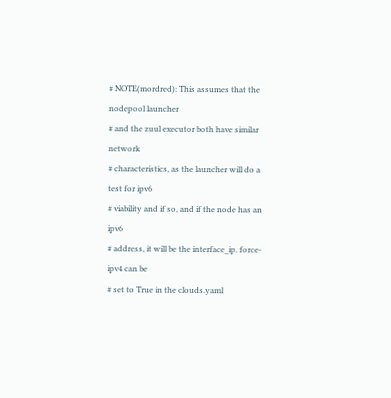# NOTE(mordred): This assumes that the nodepool launcher
# and the zuul executor both have similar network
# characteristics, as the launcher will do a test for ipv6
# viability and if so, and if the node has an ipv6
# address, it will be the interface_ip. force-ipv4 can be
# set to True in the clouds.yaml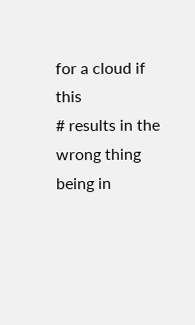for a cloud if this
# results in the wrong thing being in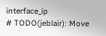interface_ip
# TODO(jeblair): Move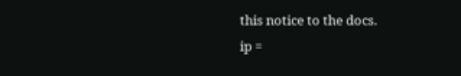this notice to the docs.
ip =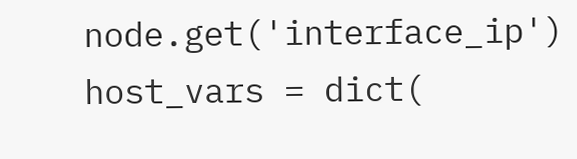node.get('interface_ip')
host_vars = dict(